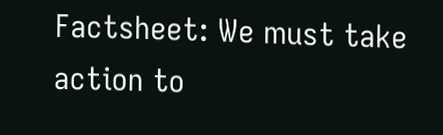Factsheet: We must take action to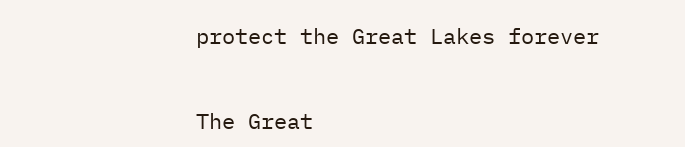protect the Great Lakes forever


The Great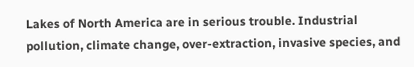Lakes of North America are in serious trouble. Industrial pollution, climate change, over-extraction, invasive species, and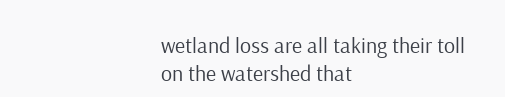wetland loss are all taking their toll on the watershed that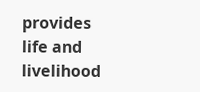provides life and livelihood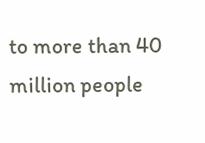to more than 40 million people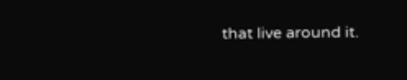that live around it.